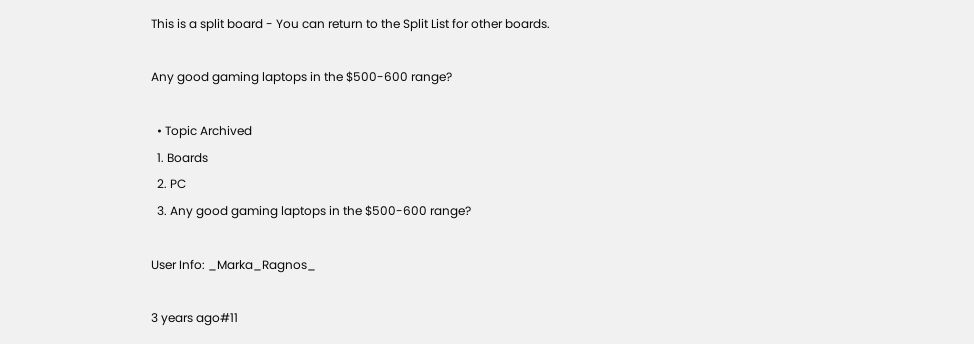This is a split board - You can return to the Split List for other boards.

Any good gaming laptops in the $500-600 range?

  • Topic Archived
  1. Boards
  2. PC
  3. Any good gaming laptops in the $500-600 range?

User Info: _Marka_Ragnos_

3 years ago#11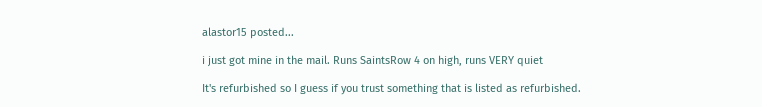alastor15 posted...

i just got mine in the mail. Runs SaintsRow 4 on high, runs VERY quiet

It's refurbished so I guess if you trust something that is listed as refurbished.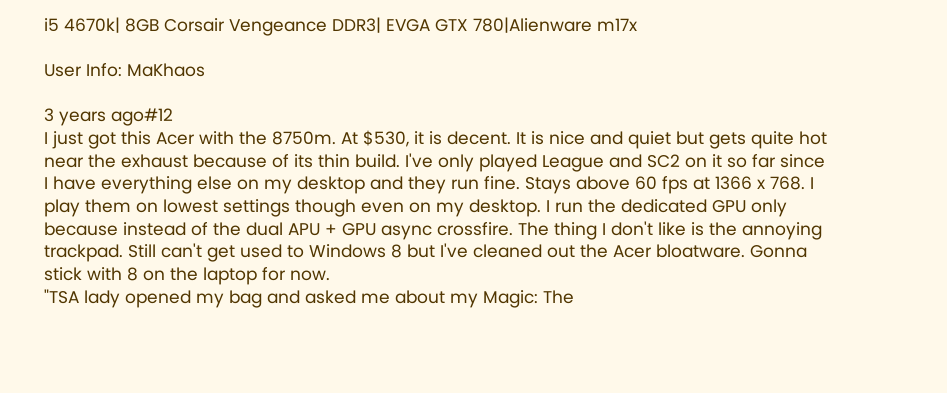i5 4670k| 8GB Corsair Vengeance DDR3| EVGA GTX 780|Alienware m17x

User Info: MaKhaos

3 years ago#12
I just got this Acer with the 8750m. At $530, it is decent. It is nice and quiet but gets quite hot near the exhaust because of its thin build. I've only played League and SC2 on it so far since I have everything else on my desktop and they run fine. Stays above 60 fps at 1366 x 768. I play them on lowest settings though even on my desktop. I run the dedicated GPU only because instead of the dual APU + GPU async crossfire. The thing I don't like is the annoying trackpad. Still can't get used to Windows 8 but I've cleaned out the Acer bloatware. Gonna stick with 8 on the laptop for now.
"TSA lady opened my bag and asked me about my Magic: The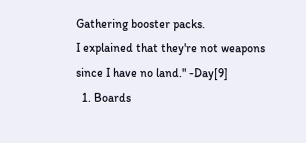Gathering booster packs.
I explained that they're not weapons since I have no land." -Day[9]
  1. Boards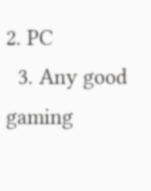2. PC
  3. Any good gaming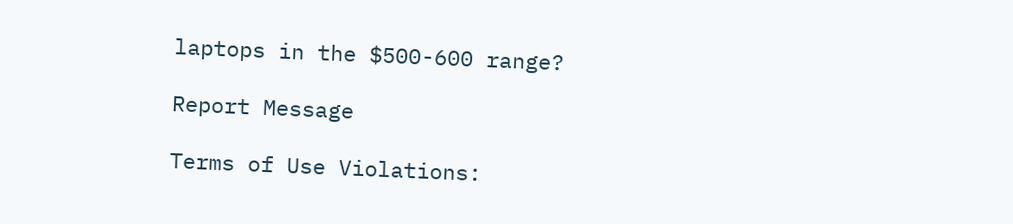laptops in the $500-600 range?

Report Message

Terms of Use Violations: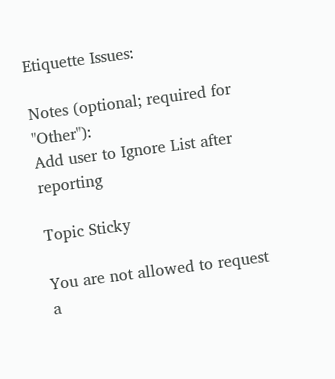Etiquette Issues:

Notes (optional; required for "Other"):
Add user to Ignore List after reporting

Topic Sticky

You are not allowed to request a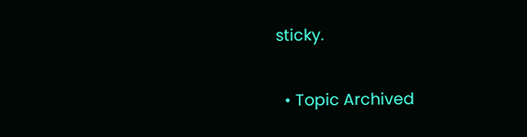sticky.

  • Topic Archived